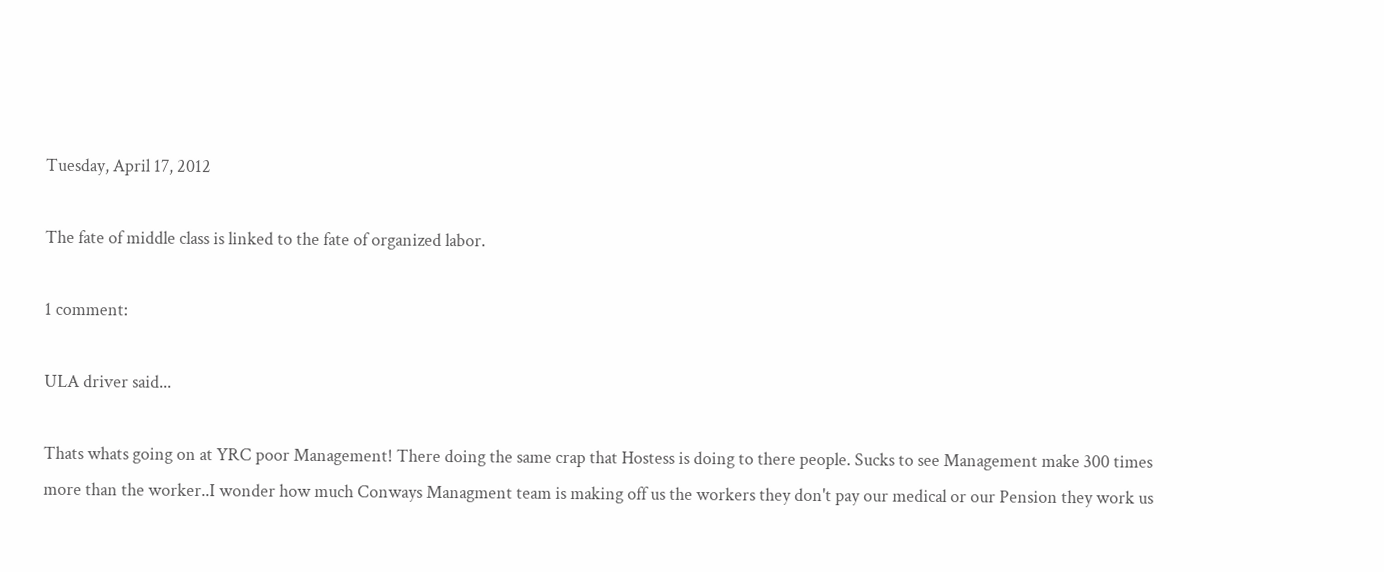Tuesday, April 17, 2012

The fate of middle class is linked to the fate of organized labor.

1 comment:

ULA driver said...

Thats whats going on at YRC poor Management! There doing the same crap that Hostess is doing to there people. Sucks to see Management make 300 times more than the worker..I wonder how much Conways Managment team is making off us the workers they don't pay our medical or our Pension they work us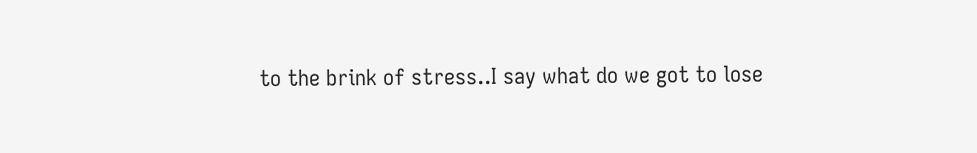to the brink of stress..I say what do we got to lose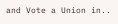and Vote a Union in..